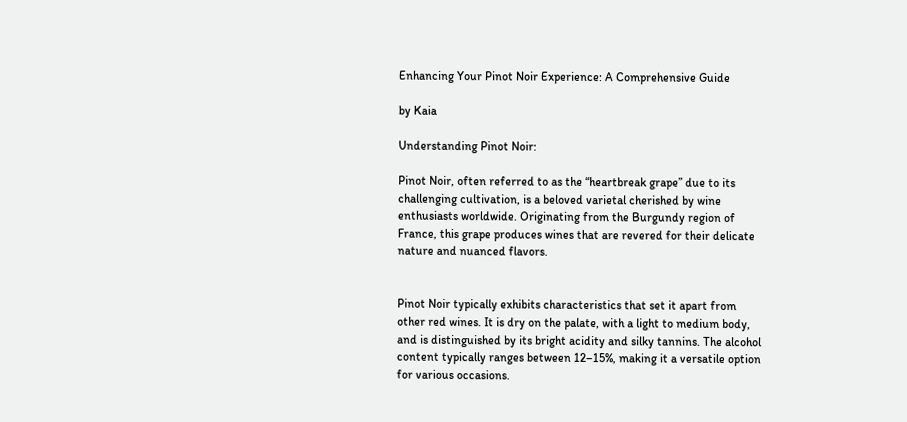Enhancing Your Pinot Noir Experience: A Comprehensive Guide

by Kaia

Understanding Pinot Noir:

Pinot Noir, often referred to as the “heartbreak grape” due to its challenging cultivation, is a beloved varietal cherished by wine enthusiasts worldwide. Originating from the Burgundy region of France, this grape produces wines that are revered for their delicate nature and nuanced flavors.


Pinot Noir typically exhibits characteristics that set it apart from other red wines. It is dry on the palate, with a light to medium body, and is distinguished by its bright acidity and silky tannins. The alcohol content typically ranges between 12–15%, making it a versatile option for various occasions.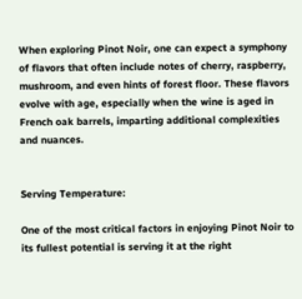When exploring Pinot Noir, one can expect a symphony of flavors that often include notes of cherry, raspberry, mushroom, and even hints of forest floor. These flavors evolve with age, especially when the wine is aged in French oak barrels, imparting additional complexities and nuances.


Serving Temperature:

One of the most critical factors in enjoying Pinot Noir to its fullest potential is serving it at the right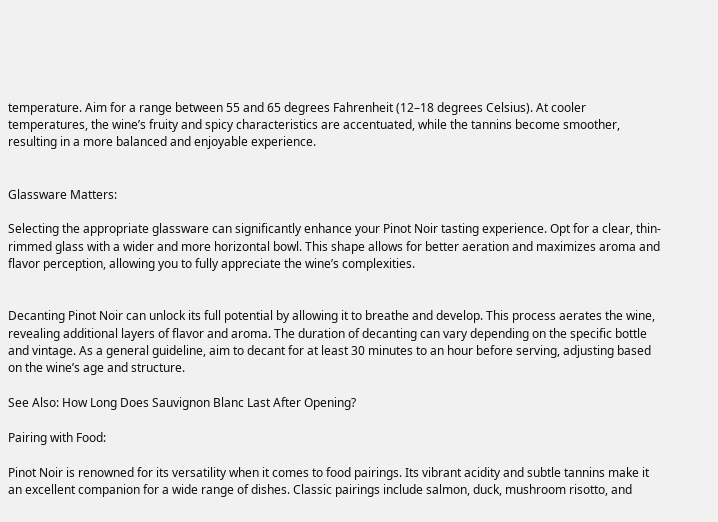temperature. Aim for a range between 55 and 65 degrees Fahrenheit (12–18 degrees Celsius). At cooler temperatures, the wine’s fruity and spicy characteristics are accentuated, while the tannins become smoother, resulting in a more balanced and enjoyable experience.


Glassware Matters:

Selecting the appropriate glassware can significantly enhance your Pinot Noir tasting experience. Opt for a clear, thin-rimmed glass with a wider and more horizontal bowl. This shape allows for better aeration and maximizes aroma and flavor perception, allowing you to fully appreciate the wine’s complexities.


Decanting Pinot Noir can unlock its full potential by allowing it to breathe and develop. This process aerates the wine, revealing additional layers of flavor and aroma. The duration of decanting can vary depending on the specific bottle and vintage. As a general guideline, aim to decant for at least 30 minutes to an hour before serving, adjusting based on the wine’s age and structure.

See Also: How Long Does Sauvignon Blanc Last After Opening?

Pairing with Food:

Pinot Noir is renowned for its versatility when it comes to food pairings. Its vibrant acidity and subtle tannins make it an excellent companion for a wide range of dishes. Classic pairings include salmon, duck, mushroom risotto, and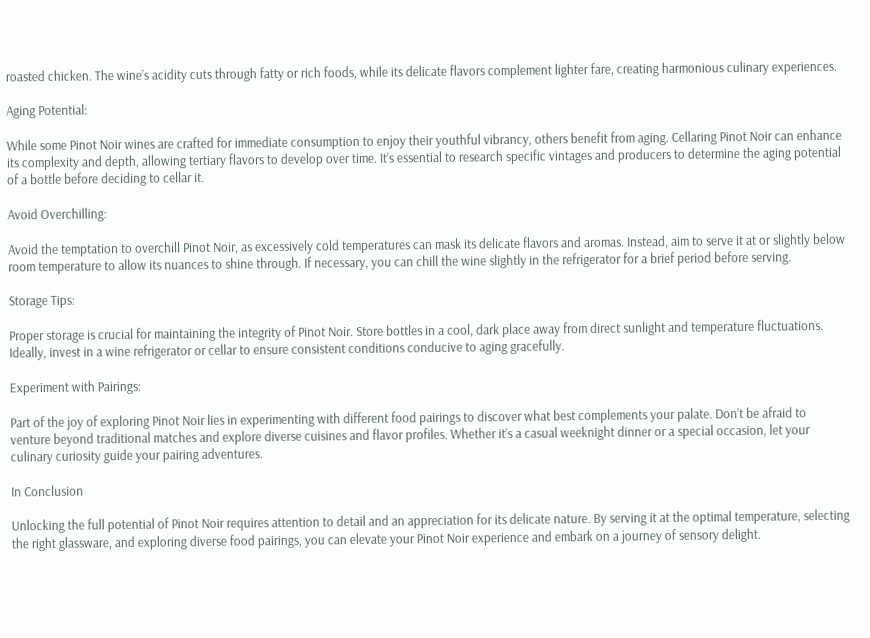roasted chicken. The wine’s acidity cuts through fatty or rich foods, while its delicate flavors complement lighter fare, creating harmonious culinary experiences.

Aging Potential:

While some Pinot Noir wines are crafted for immediate consumption to enjoy their youthful vibrancy, others benefit from aging. Cellaring Pinot Noir can enhance its complexity and depth, allowing tertiary flavors to develop over time. It’s essential to research specific vintages and producers to determine the aging potential of a bottle before deciding to cellar it.

Avoid Overchilling:

Avoid the temptation to overchill Pinot Noir, as excessively cold temperatures can mask its delicate flavors and aromas. Instead, aim to serve it at or slightly below room temperature to allow its nuances to shine through. If necessary, you can chill the wine slightly in the refrigerator for a brief period before serving.

Storage Tips:

Proper storage is crucial for maintaining the integrity of Pinot Noir. Store bottles in a cool, dark place away from direct sunlight and temperature fluctuations. Ideally, invest in a wine refrigerator or cellar to ensure consistent conditions conducive to aging gracefully.

Experiment with Pairings:

Part of the joy of exploring Pinot Noir lies in experimenting with different food pairings to discover what best complements your palate. Don’t be afraid to venture beyond traditional matches and explore diverse cuisines and flavor profiles. Whether it’s a casual weeknight dinner or a special occasion, let your culinary curiosity guide your pairing adventures.

In Conclusion

Unlocking the full potential of Pinot Noir requires attention to detail and an appreciation for its delicate nature. By serving it at the optimal temperature, selecting the right glassware, and exploring diverse food pairings, you can elevate your Pinot Noir experience and embark on a journey of sensory delight.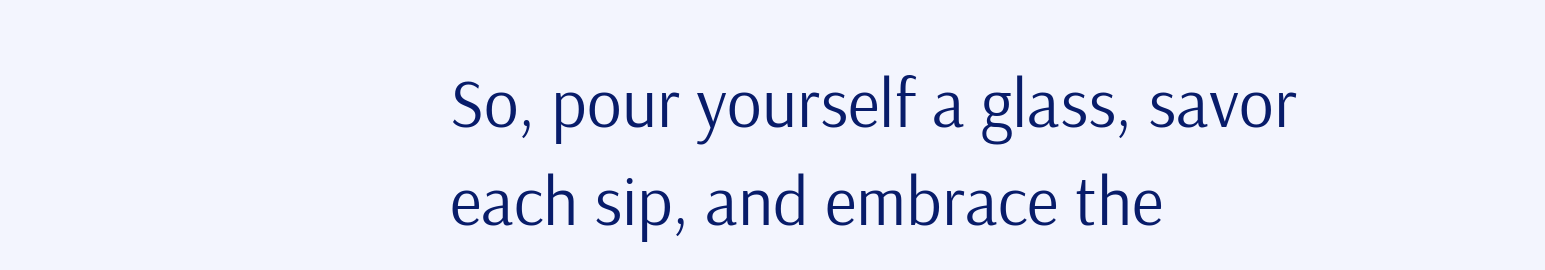So, pour yourself a glass, savor each sip, and embrace the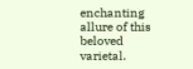enchanting allure of this beloved varietal.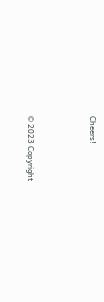Cheers!



© 2023 Copyright